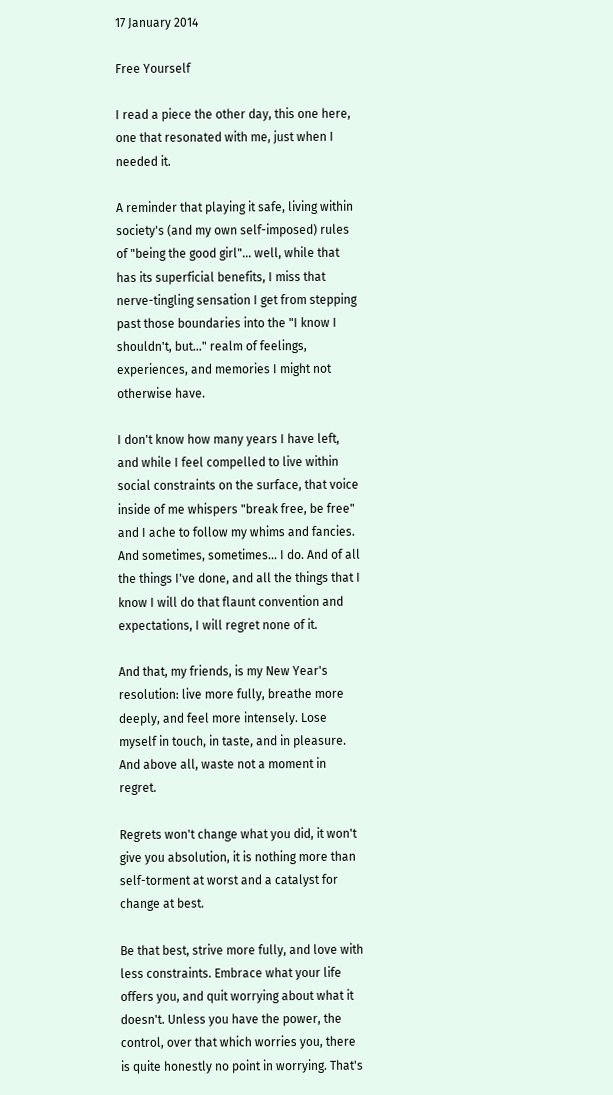17 January 2014

Free Yourself

I read a piece the other day, this one here, one that resonated with me, just when I needed it.

A reminder that playing it safe, living within society's (and my own self-imposed) rules of "being the good girl"... well, while that has its superficial benefits, I miss that nerve-tingling sensation I get from stepping past those boundaries into the "I know I shouldn't, but..." realm of feelings, experiences, and memories I might not otherwise have.

I don't know how many years I have left, and while I feel compelled to live within social constraints on the surface, that voice inside of me whispers "break free, be free" and I ache to follow my whims and fancies. And sometimes, sometimes... I do. And of all the things I've done, and all the things that I know I will do that flaunt convention and expectations, I will regret none of it.

And that, my friends, is my New Year's resolution: live more fully, breathe more deeply, and feel more intensely. Lose myself in touch, in taste, and in pleasure. And above all, waste not a moment in regret.

Regrets won't change what you did, it won't give you absolution, it is nothing more than self-torment at worst and a catalyst for change at best.

Be that best, strive more fully, and love with less constraints. Embrace what your life offers you, and quit worrying about what it doesn't. Unless you have the power, the control, over that which worries you, there is quite honestly no point in worrying. That's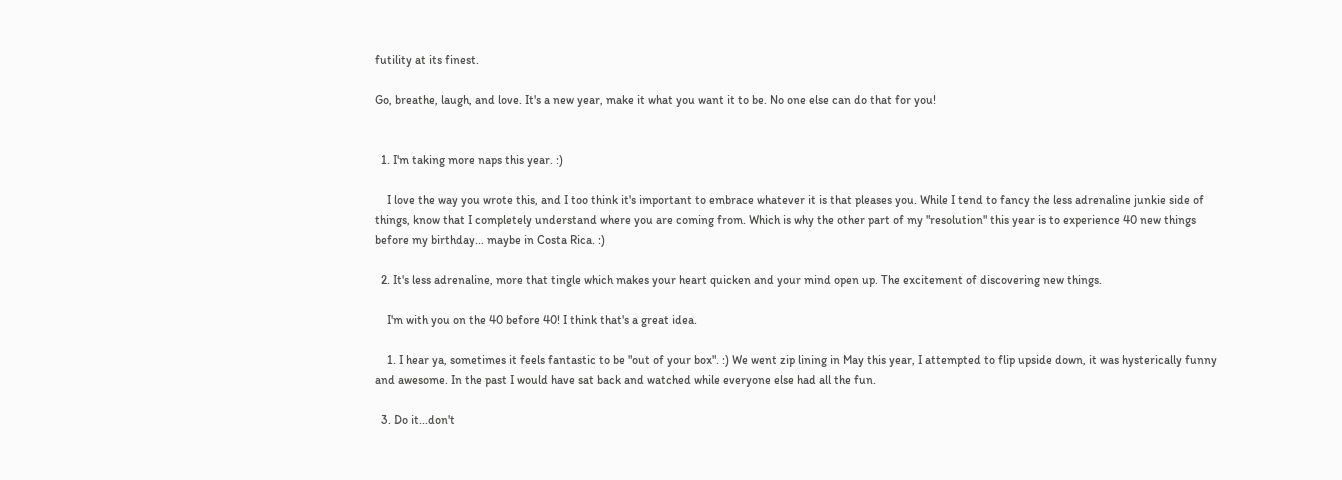futility at its finest.

Go, breathe, laugh, and love. It's a new year, make it what you want it to be. No one else can do that for you!


  1. I'm taking more naps this year. :)

    I love the way you wrote this, and I too think it's important to embrace whatever it is that pleases you. While I tend to fancy the less adrenaline junkie side of things, know that I completely understand where you are coming from. Which is why the other part of my "resolution" this year is to experience 40 new things before my birthday... maybe in Costa Rica. :)

  2. It's less adrenaline, more that tingle which makes your heart quicken and your mind open up. The excitement of discovering new things.

    I'm with you on the 40 before 40! I think that's a great idea.

    1. I hear ya, sometimes it feels fantastic to be "out of your box". :) We went zip lining in May this year, I attempted to flip upside down, it was hysterically funny and awesome. In the past I would have sat back and watched while everyone else had all the fun.

  3. Do it...don't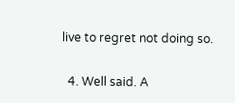live to regret not doing so.

  4. Well said. A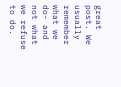great post. We usually remember what we do- and not what we refuse to do.